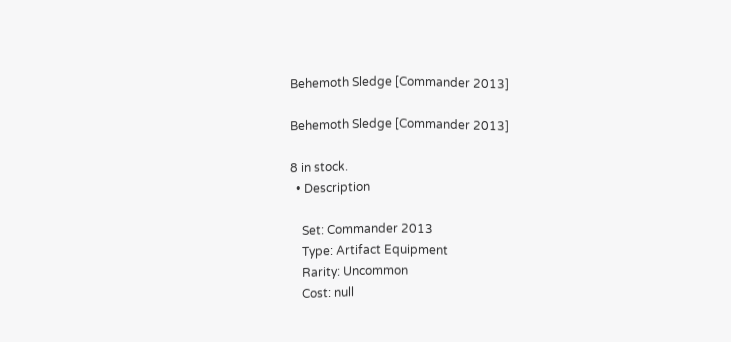Behemoth Sledge [Commander 2013]

Behemoth Sledge [Commander 2013]

8 in stock.
  • Description

    Set: Commander 2013
    Type: Artifact Equipment
    Rarity: Uncommon
    Cost: null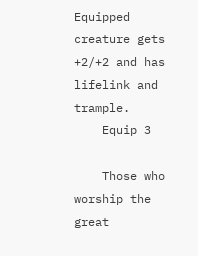Equipped creature gets +2/+2 and has lifelink and trample.
    Equip 3

    Those who worship the great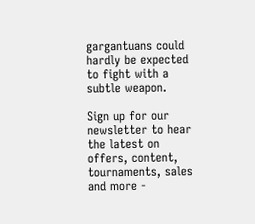gargantuans could hardly be expected to fight with a subtle weapon.

Sign up for our newsletter to hear the latest on offers, content, tournaments, sales and more -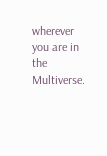wherever you are in the Multiverse.